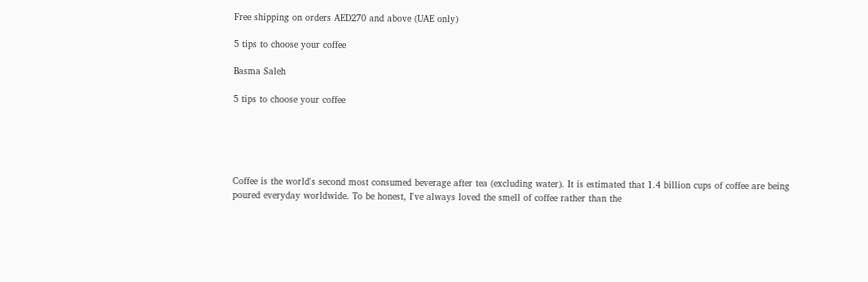Free shipping on orders AED270 and above (UAE only)

5 tips to choose your coffee

Basma Saleh

5 tips to choose your coffee





Coffee is the world's second most consumed beverage after tea (excluding water). It is estimated that 1.4 billion cups of coffee are being poured everyday worldwide. To be honest, I've always loved the smell of coffee rather than the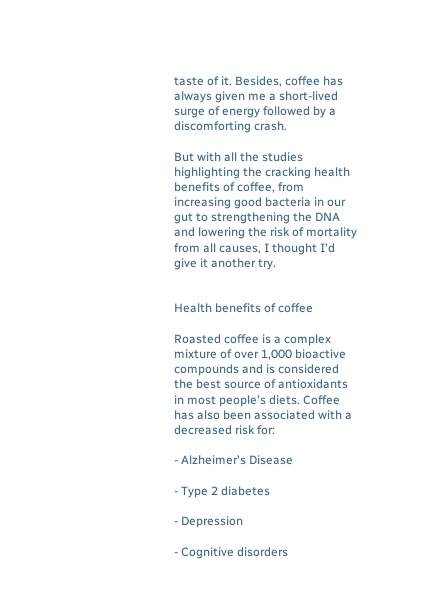taste of it. Besides, coffee has always given me a short-lived surge of energy followed by a discomforting crash.

But with all the studies highlighting the cracking health benefits of coffee, from increasing good bacteria in our gut to strengthening the DNA and lowering the risk of mortality from all causes, I thought I'd give it another try.


Health benefits of coffee

Roasted coffee is a complex mixture of over 1,000 bioactive compounds and is considered the best source of antioxidants in most people's diets. Coffee has also been associated with a decreased risk for:

- Alzheimer's Disease

- Type 2 diabetes

- Depression

- Cognitive disorders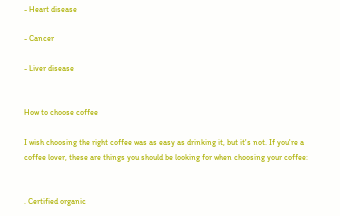- Heart disease

- Cancer

- Liver disease


How to choose coffee

I wish choosing the right coffee was as easy as drinking it, but it's not. If you're a coffee lover, these are things you should be looking for when choosing your coffee:


. Certified organic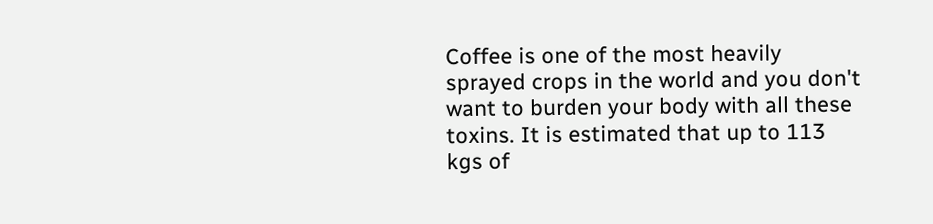Coffee is one of the most heavily sprayed crops in the world and you don't want to burden your body with all these toxins. It is estimated that up to 113 kgs of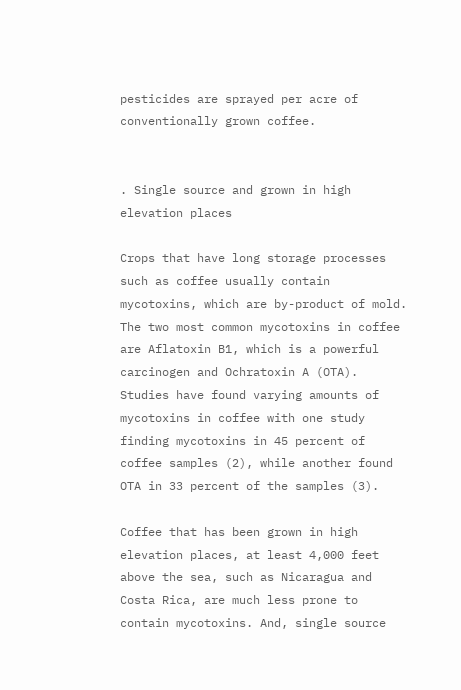pesticides are sprayed per acre of conventionally grown coffee.


. Single source and grown in high elevation places

Crops that have long storage processes such as coffee usually contain mycotoxins, which are by-product of mold. The two most common mycotoxins in coffee are Aflatoxin B1, which is a powerful carcinogen and Ochratoxin A (OTA). Studies have found varying amounts of mycotoxins in coffee with one study finding mycotoxins in 45 percent of coffee samples (2), while another found OTA in 33 percent of the samples (3).

Coffee that has been grown in high elevation places, at least 4,000 feet above the sea, such as Nicaragua and Costa Rica, are much less prone to contain mycotoxins. And, single source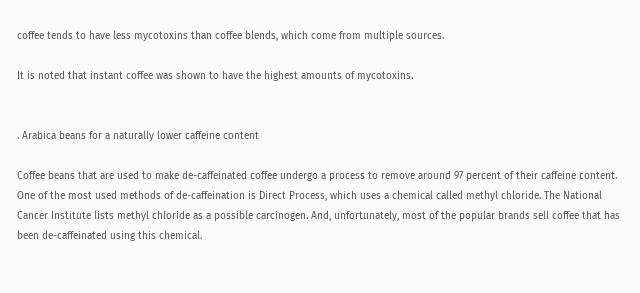coffee tends to have less mycotoxins than coffee blends, which come from multiple sources.

It is noted that instant coffee was shown to have the highest amounts of mycotoxins.


. Arabica beans for a naturally lower caffeine content

Coffee beans that are used to make de-caffeinated coffee undergo a process to remove around 97 percent of their caffeine content. One of the most used methods of de-caffeination is Direct Process, which uses a chemical called methyl chloride. The National Cancer Institute lists methyl chloride as a possible carcinogen. And, unfortunately, most of the popular brands sell coffee that has been de-caffeinated using this chemical.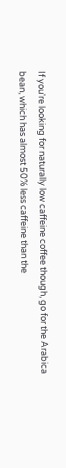If you're looking for naturally low caffeine coffee though, go for the Arabica bean, which has almost 50% less caffeine than the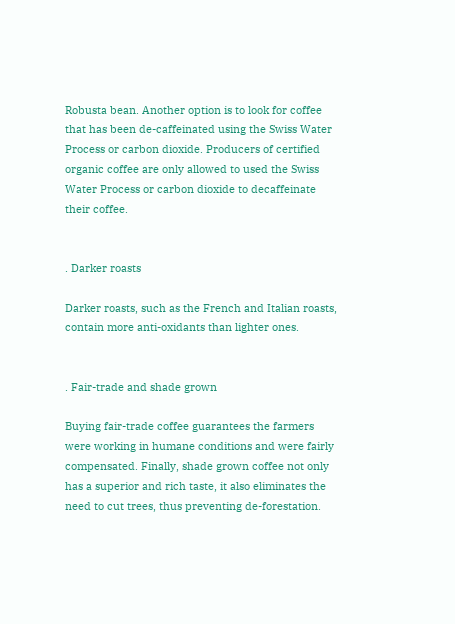Robusta bean. Another option is to look for coffee that has been de-caffeinated using the Swiss Water Process or carbon dioxide. Producers of certified organic coffee are only allowed to used the Swiss Water Process or carbon dioxide to decaffeinate their coffee.


. Darker roasts

Darker roasts, such as the French and Italian roasts, contain more anti-oxidants than lighter ones.


. Fair-trade and shade grown

Buying fair-trade coffee guarantees the farmers were working in humane conditions and were fairly compensated. Finally, shade grown coffee not only has a superior and rich taste, it also eliminates the need to cut trees, thus preventing de-forestation.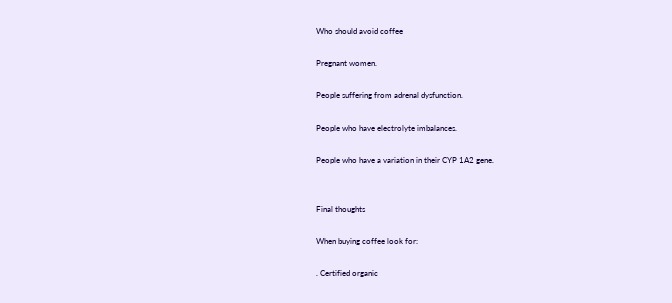Who should avoid coffee

Pregnant women.

People suffering from adrenal dysfunction.

People who have electrolyte imbalances.

People who have a variation in their CYP 1A2 gene.


Final thoughts

When buying coffee look for:

. Certified organic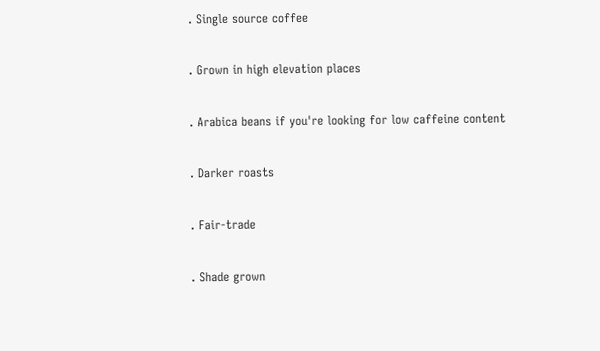. Single source coffee

. Grown in high elevation places

. Arabica beans if you're looking for low caffeine content

. Darker roasts

. Fair-trade

. Shade grown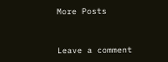More Posts


Leave a comment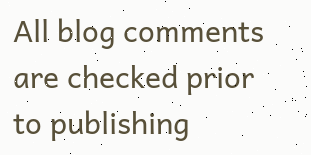All blog comments are checked prior to publishing